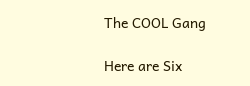The COOL Gang

Here are Six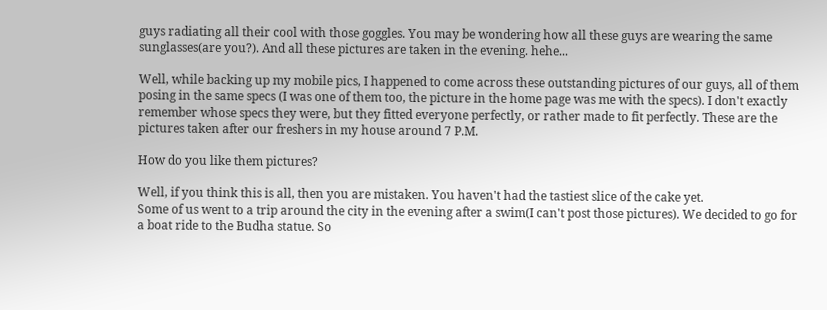guys radiating all their cool with those goggles. You may be wondering how all these guys are wearing the same sunglasses(are you?). And all these pictures are taken in the evening. hehe...

Well, while backing up my mobile pics, I happened to come across these outstanding pictures of our guys, all of them posing in the same specs (I was one of them too, the picture in the home page was me with the specs). I don't exactly remember whose specs they were, but they fitted everyone perfectly, or rather made to fit perfectly. These are the pictures taken after our freshers in my house around 7 P.M.

How do you like them pictures?

Well, if you think this is all, then you are mistaken. You haven't had the tastiest slice of the cake yet.
Some of us went to a trip around the city in the evening after a swim(I can't post those pictures). We decided to go for a boat ride to the Budha statue. So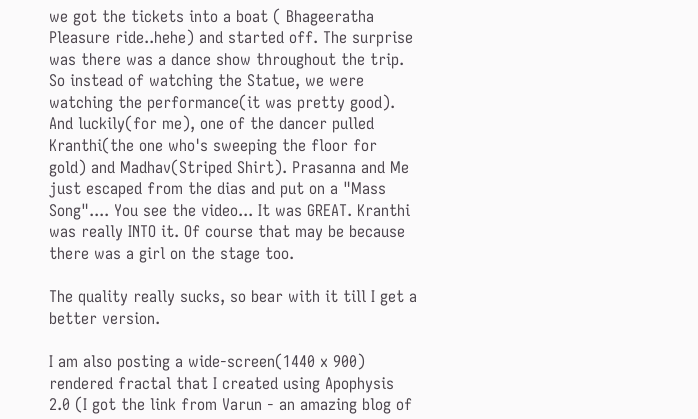we got the tickets into a boat ( Bhageeratha Pleasure ride..hehe) and started off. The surprise was there was a dance show throughout the trip. So instead of watching the Statue, we were watching the performance(it was pretty good). And luckily(for me), one of the dancer pulled Kranthi(the one who's sweeping the floor for gold) and Madhav(Striped Shirt). Prasanna and Me just escaped from the dias and put on a "Mass Song".... You see the video... It was GREAT. Kranthi was really INTO it. Of course that may be because there was a girl on the stage too.

The quality really sucks, so bear with it till I get a better version.

I am also posting a wide-screen(1440 x 900) rendered fractal that I created using Apophysis 2.0 (I got the link from Varun - an amazing blog of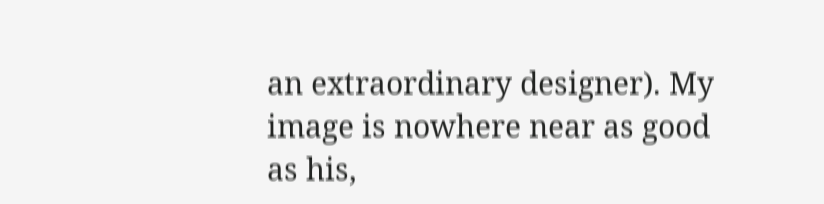an extraordinary designer). My image is nowhere near as good as his,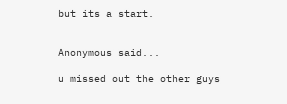but its a start.


Anonymous said...

u missed out the other guys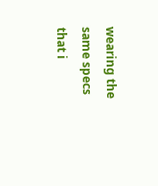wearing the same specs that i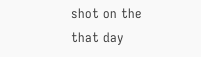shot on the that day